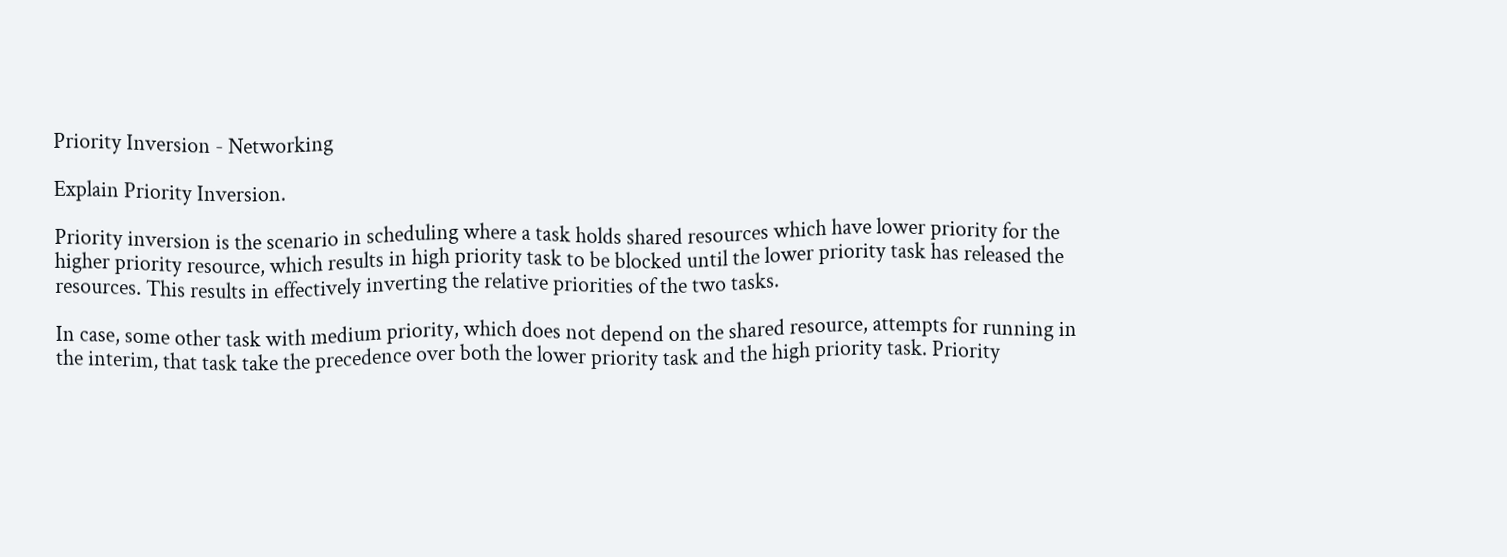Priority Inversion - Networking

Explain Priority Inversion.

Priority inversion is the scenario in scheduling where a task holds shared resources which have lower priority for the higher priority resource, which results in high priority task to be blocked until the lower priority task has released the resources. This results in effectively inverting the relative priorities of the two tasks.

In case, some other task with medium priority, which does not depend on the shared resource, attempts for running in the interim, that task take the precedence over both the lower priority task and the high priority task. Priority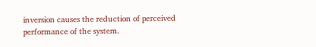inversion causes the reduction of perceived performance of the system.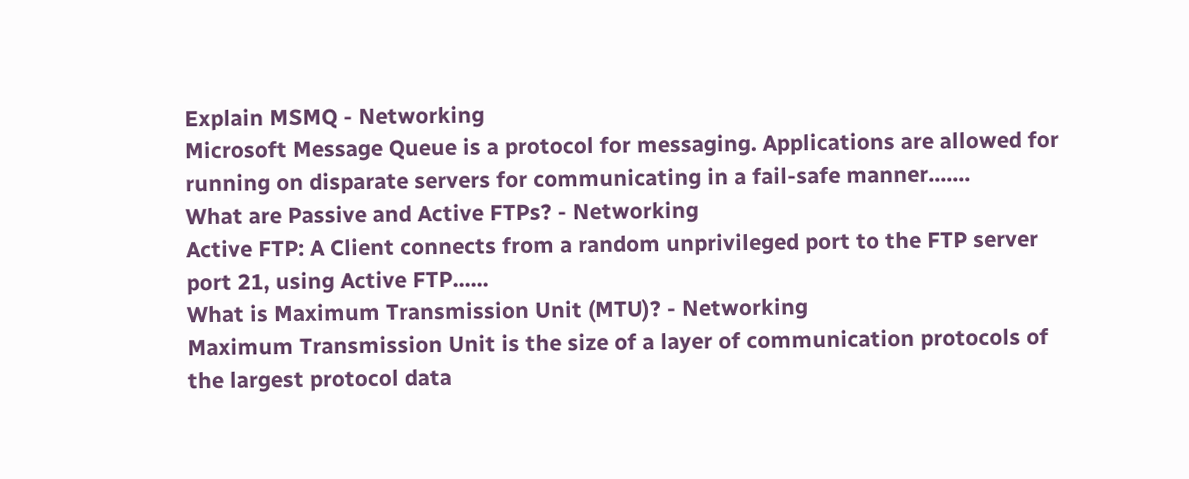Explain MSMQ - Networking
Microsoft Message Queue is a protocol for messaging. Applications are allowed for running on disparate servers for communicating in a fail-safe manner.......
What are Passive and Active FTPs? - Networking
Active FTP: A Client connects from a random unprivileged port to the FTP server port 21, using Active FTP......
What is Maximum Transmission Unit (MTU)? - Networking
Maximum Transmission Unit is the size of a layer of communication protocols of the largest protocol data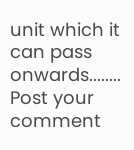unit which it can pass onwards........
Post your comment